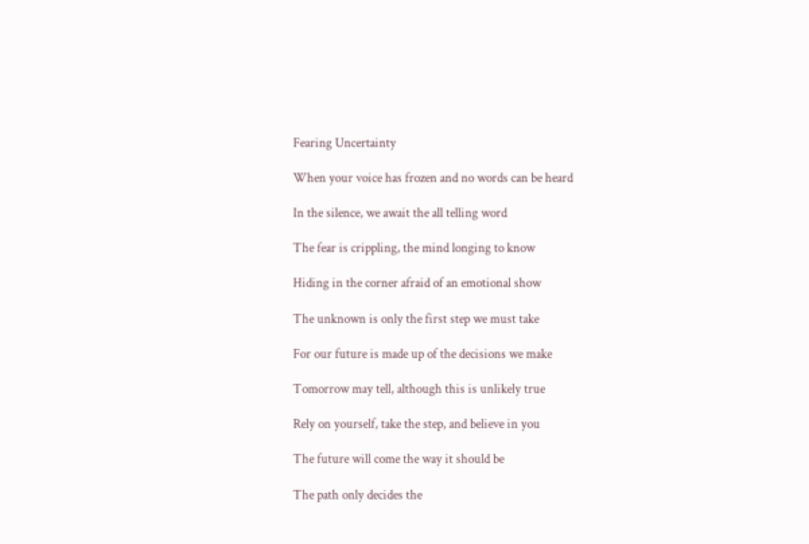Fearing Uncertainty

When your voice has frozen and no words can be heard

In the silence, we await the all telling word

The fear is crippling, the mind longing to know

Hiding in the corner afraid of an emotional show

The unknown is only the first step we must take

For our future is made up of the decisions we make

Tomorrow may tell, although this is unlikely true

Rely on yourself, take the step, and believe in you

The future will come the way it should be

The path only decides the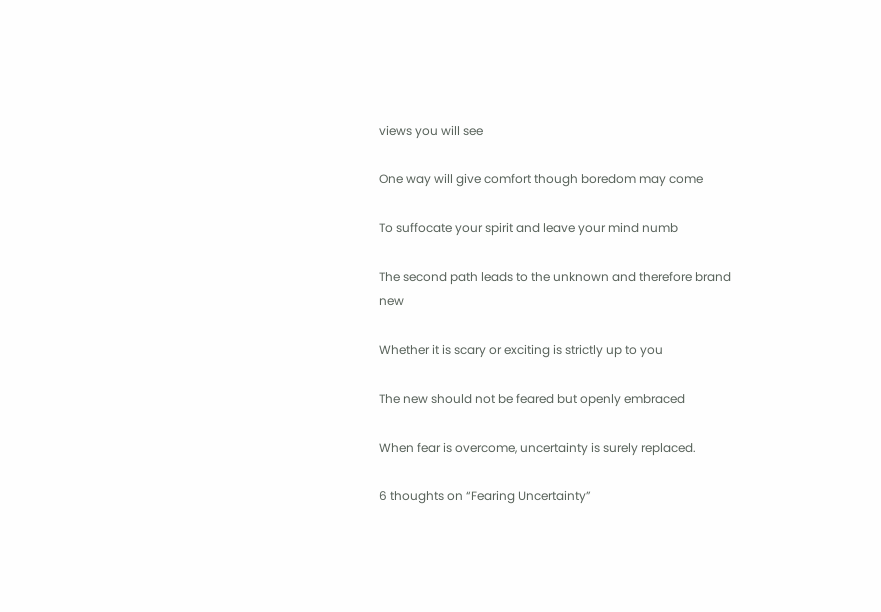views you will see

One way will give comfort though boredom may come

To suffocate your spirit and leave your mind numb

The second path leads to the unknown and therefore brand new

Whether it is scary or exciting is strictly up to you

The new should not be feared but openly embraced

When fear is overcome, uncertainty is surely replaced.

6 thoughts on “Fearing Uncertainty”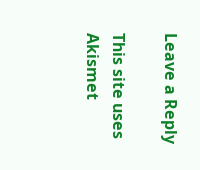Leave a Reply

This site uses Akismet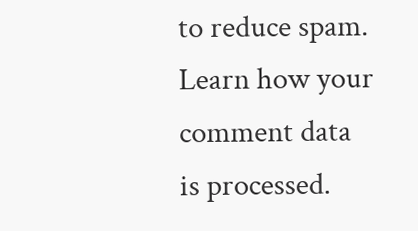to reduce spam. Learn how your comment data is processed.